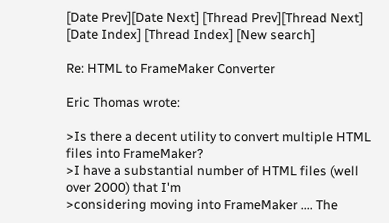[Date Prev][Date Next] [Thread Prev][Thread Next]
[Date Index] [Thread Index] [New search]

Re: HTML to FrameMaker Converter

Eric Thomas wrote:

>Is there a decent utility to convert multiple HTML files into FrameMaker?
>I have a substantial number of HTML files (well over 2000) that I'm
>considering moving into FrameMaker .... The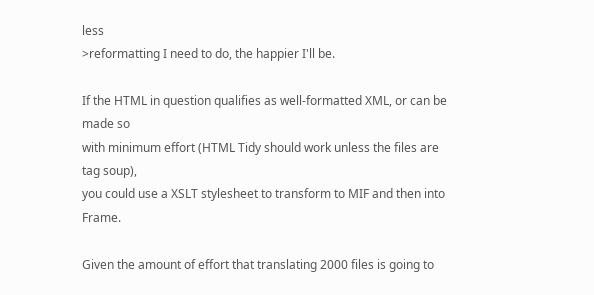less
>reformatting I need to do, the happier I'll be.

If the HTML in question qualifies as well-formatted XML, or can be made so
with minimum effort (HTML Tidy should work unless the files are tag soup),
you could use a XSLT stylesheet to transform to MIF and then into Frame.

Given the amount of effort that translating 2000 files is going to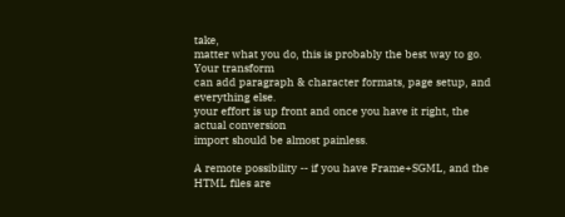take,
matter what you do, this is probably the best way to go. Your transform
can add paragraph & character formats, page setup, and everything else.
your effort is up front and once you have it right, the actual conversion
import should be almost painless.

A remote possibility -- if you have Frame+SGML, and the HTML files are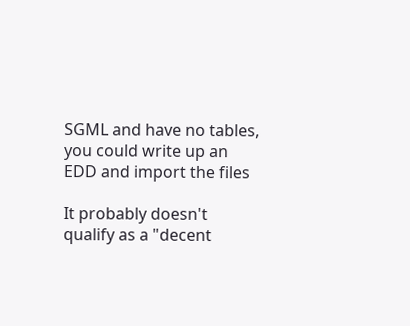SGML and have no tables, you could write up an EDD and import the files

It probably doesn't qualify as a "decent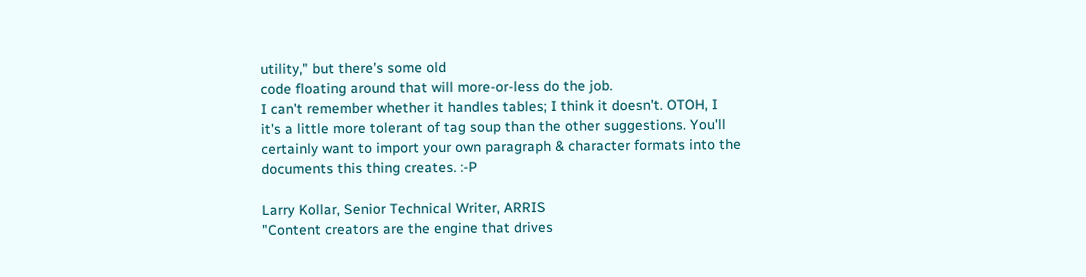utility," but there's some old
code floating around that will more-or-less do the job.
I can't remember whether it handles tables; I think it doesn't. OTOH, I
it's a little more tolerant of tag soup than the other suggestions. You'll
certainly want to import your own paragraph & character formats into the
documents this thing creates. :-P

Larry Kollar, Senior Technical Writer, ARRIS
"Content creators are the engine that drives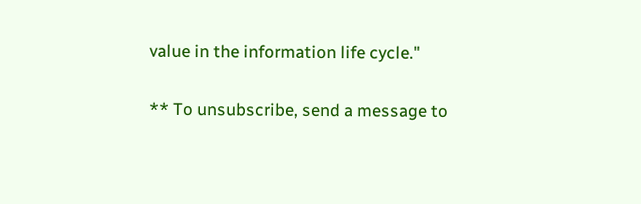value in the information life cycle."

** To unsubscribe, send a message to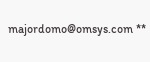majordomo@omsys.com **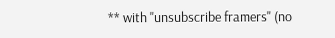** with "unsubscribe framers" (no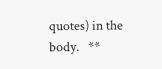quotes) in the body.   **